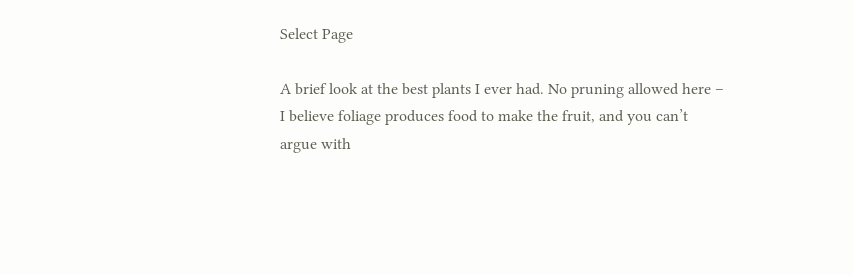Select Page

A brief look at the best plants I ever had. No pruning allowed here – I believe foliage produces food to make the fruit, and you can’t argue with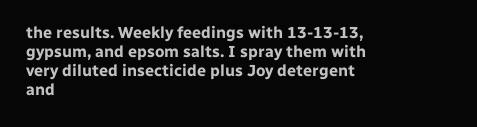the results. Weekly feedings with 13-13-13, gypsum, and epsom salts. I spray them with very diluted insecticide plus Joy detergent and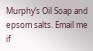Murphy’s Oil Soap and epsom salts. Email me if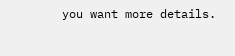you want more details.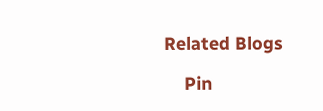Related Blogs

    Pin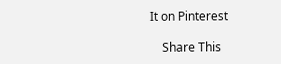It on Pinterest

    Share This